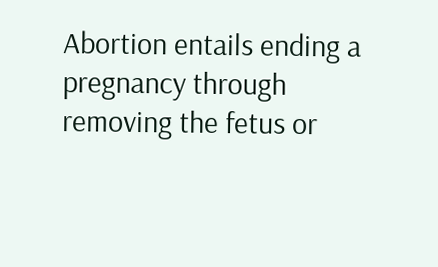Abortion entails ending a pregnancy through removing the fetus or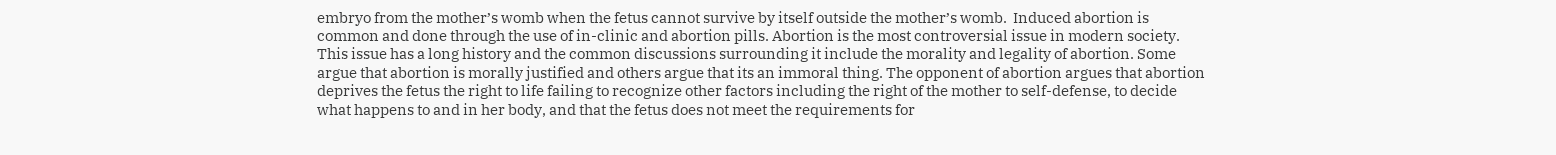embryo from the mother’s womb when the fetus cannot survive by itself outside the mother’s womb.  Induced abortion is common and done through the use of in-clinic and abortion pills. Abortion is the most controversial issue in modern society. This issue has a long history and the common discussions surrounding it include the morality and legality of abortion. Some argue that abortion is morally justified and others argue that its an immoral thing. The opponent of abortion argues that abortion deprives the fetus the right to life failing to recognize other factors including the right of the mother to self-defense, to decide what happens to and in her body, and that the fetus does not meet the requirements for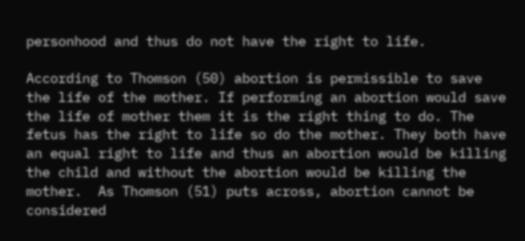personhood and thus do not have the right to life.

According to Thomson (50) abortion is permissible to save the life of the mother. If performing an abortion would save the life of mother them it is the right thing to do. The fetus has the right to life so do the mother. They both have an equal right to life and thus an abortion would be killing the child and without the abortion would be killing the mother.  As Thomson (51) puts across, abortion cannot be considered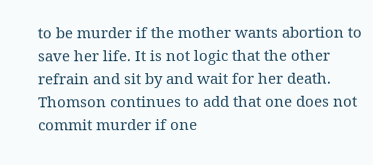to be murder if the mother wants abortion to save her life. It is not logic that the other refrain and sit by and wait for her death. Thomson continues to add that one does not commit murder if one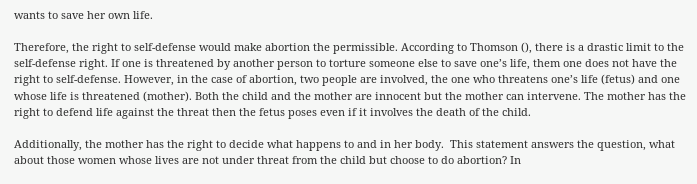wants to save her own life.

Therefore, the right to self-defense would make abortion the permissible. According to Thomson (), there is a drastic limit to the self-defense right. If one is threatened by another person to torture someone else to save one’s life, them one does not have the right to self-defense. However, in the case of abortion, two people are involved, the one who threatens one’s life (fetus) and one whose life is threatened (mother). Both the child and the mother are innocent but the mother can intervene. The mother has the right to defend life against the threat then the fetus poses even if it involves the death of the child.

Additionally, the mother has the right to decide what happens to and in her body.  This statement answers the question, what about those women whose lives are not under threat from the child but choose to do abortion? In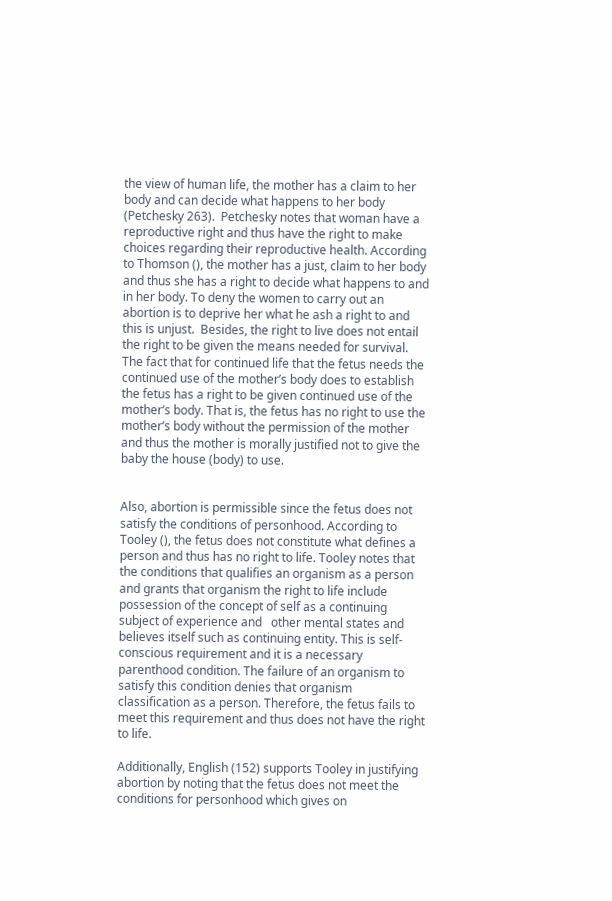the view of human life, the mother has a claim to her body and can decide what happens to her body (Petchesky 263).  Petchesky notes that woman have a reproductive right and thus have the right to make choices regarding their reproductive health. According to Thomson (), the mother has a just, claim to her body and thus she has a right to decide what happens to and in her body. To deny the women to carry out an abortion is to deprive her what he ash a right to and this is unjust.  Besides, the right to live does not entail the right to be given the means needed for survival.  The fact that for continued life that the fetus needs the continued use of the mother’s body does to establish the fetus has a right to be given continued use of the mother’s body. That is, the fetus has no right to use the mother’s body without the permission of the mother and thus the mother is morally justified not to give the baby the house (body) to use.


Also, abortion is permissible since the fetus does not satisfy the conditions of personhood. According to Tooley (), the fetus does not constitute what defines a person and thus has no right to life. Tooley notes that the conditions that qualifies an organism as a person and grants that organism the right to life include possession of the concept of self as a continuing subject of experience and   other mental states and believes itself such as continuing entity. This is self-conscious requirement and it is a necessary parenthood condition. The failure of an organism to satisfy this condition denies that organism classification as a person. Therefore, the fetus fails to meet this requirement and thus does not have the right to life.

Additionally, English (152) supports Tooley in justifying abortion by noting that the fetus does not meet the conditions for personhood which gives on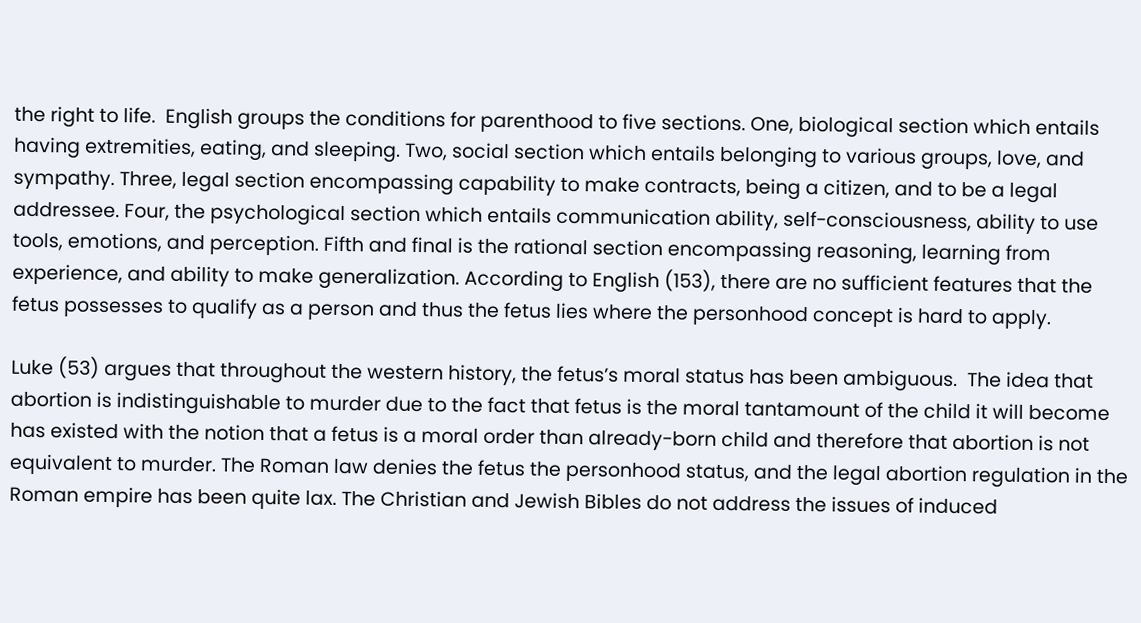the right to life.  English groups the conditions for parenthood to five sections. One, biological section which entails having extremities, eating, and sleeping. Two, social section which entails belonging to various groups, love, and sympathy. Three, legal section encompassing capability to make contracts, being a citizen, and to be a legal addressee. Four, the psychological section which entails communication ability, self-consciousness, ability to use tools, emotions, and perception. Fifth and final is the rational section encompassing reasoning, learning from experience, and ability to make generalization. According to English (153), there are no sufficient features that the fetus possesses to qualify as a person and thus the fetus lies where the personhood concept is hard to apply.

Luke (53) argues that throughout the western history, the fetus’s moral status has been ambiguous.  The idea that abortion is indistinguishable to murder due to the fact that fetus is the moral tantamount of the child it will become has existed with the notion that a fetus is a moral order than already-born child and therefore that abortion is not equivalent to murder. The Roman law denies the fetus the personhood status, and the legal abortion regulation in the Roman empire has been quite lax. The Christian and Jewish Bibles do not address the issues of induced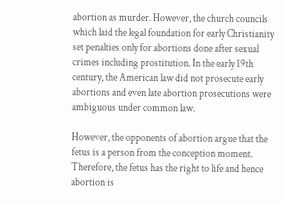abortion as murder. However, the church councils which laid the legal foundation for early Christianity set penalties only for abortions done after sexual crimes including prostitution. In the early 19th century, the American law did not prosecute early abortions and even late abortion prosecutions were ambiguous under common law.

However, the opponents of abortion argue that the fetus is a person from the conception moment. Therefore, the fetus has the right to life and hence abortion is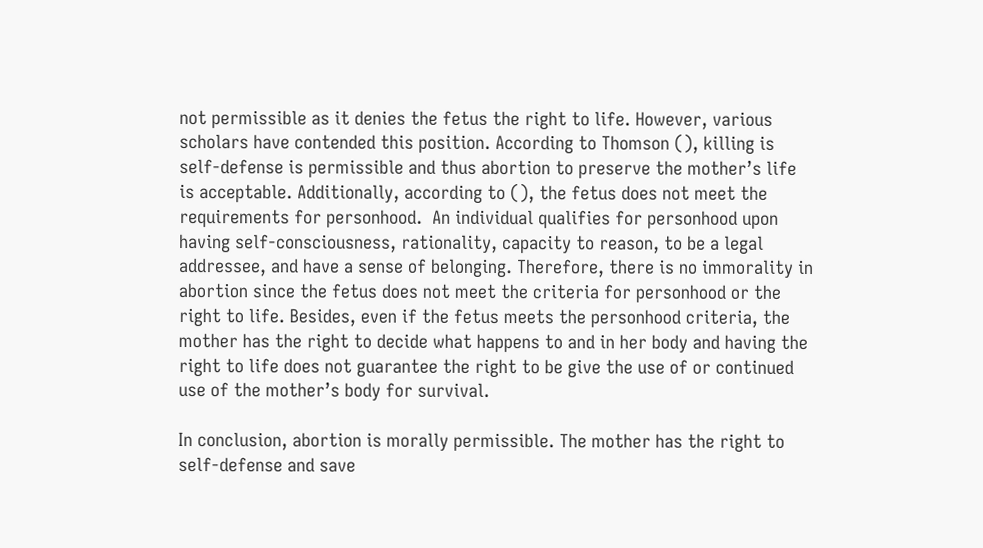not permissible as it denies the fetus the right to life. However, various scholars have contended this position. According to Thomson (), killing is self-defense is permissible and thus abortion to preserve the mother’s life is acceptable. Additionally, according to (), the fetus does not meet the requirements for personhood.  An individual qualifies for personhood upon having self-consciousness, rationality, capacity to reason, to be a legal addressee, and have a sense of belonging. Therefore, there is no immorality in abortion since the fetus does not meet the criteria for personhood or the right to life. Besides, even if the fetus meets the personhood criteria, the mother has the right to decide what happens to and in her body and having the right to life does not guarantee the right to be give the use of or continued use of the mother’s body for survival.

In conclusion, abortion is morally permissible. The mother has the right to self-defense and save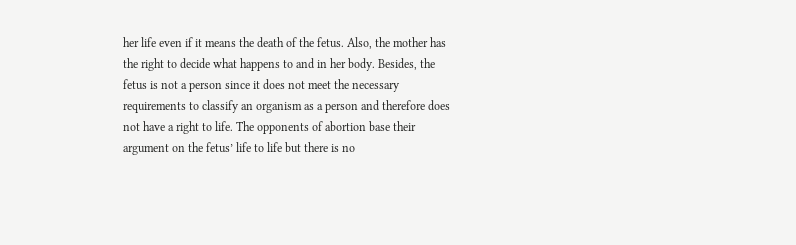her life even if it means the death of the fetus. Also, the mother has the right to decide what happens to and in her body. Besides, the fetus is not a person since it does not meet the necessary requirements to classify an organism as a person and therefore does not have a right to life. The opponents of abortion base their argument on the fetus’ life to life but there is no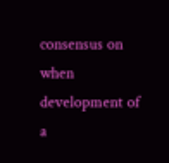consensus on when development of a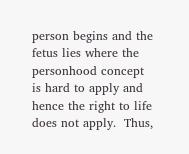person begins and the fetus lies where the personhood concept is hard to apply and hence the right to life does not apply.  Thus,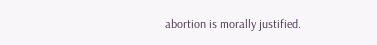abortion is morally justified.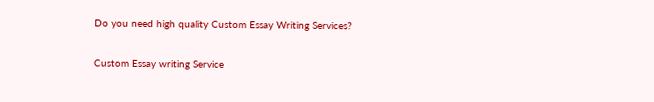Do you need high quality Custom Essay Writing Services?

Custom Essay writing Service